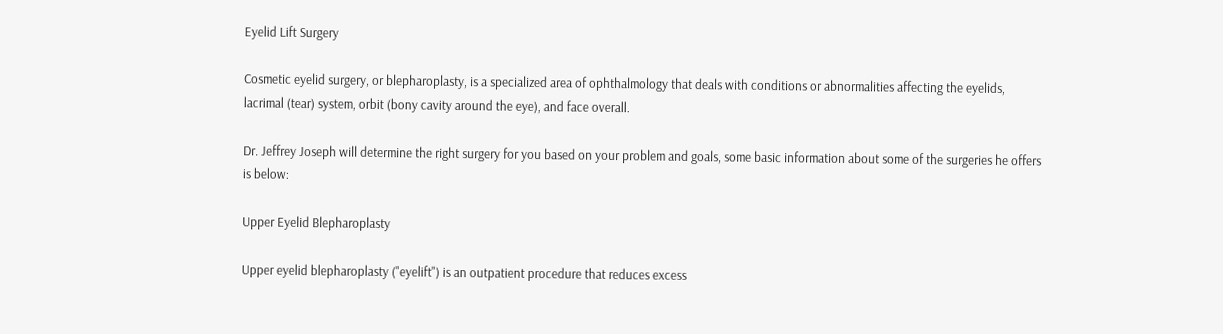Eyelid Lift Surgery

Cosmetic eyelid surgery, or blepharoplasty, is a specialized area of ophthalmology that deals with conditions or abnormalities affecting the eyelids, lacrimal (tear) system, orbit (bony cavity around the eye), and face overall.

Dr. Jeffrey Joseph will determine the right surgery for you based on your problem and goals, some basic information about some of the surgeries he offers is below:

Upper Eyelid Blepharoplasty

Upper eyelid blepharoplasty ("eyelift") is an outpatient procedure that reduces excess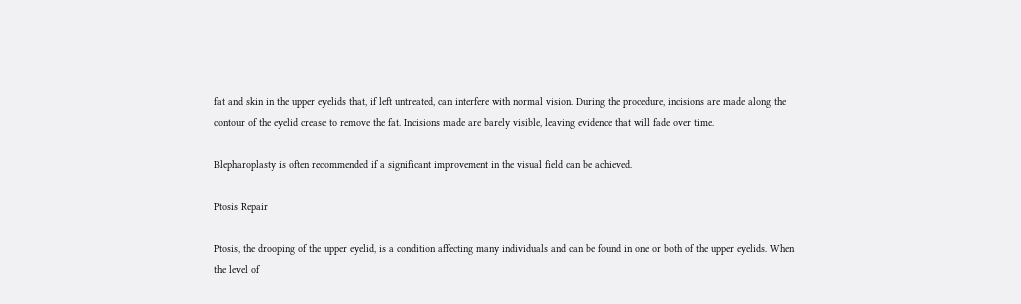fat and skin in the upper eyelids that, if left untreated, can interfere with normal vision. During the procedure, incisions are made along the contour of the eyelid crease to remove the fat. Incisions made are barely visible, leaving evidence that will fade over time.

Blepharoplasty is often recommended if a significant improvement in the visual field can be achieved.

Ptosis Repair

Ptosis, the drooping of the upper eyelid, is a condition affecting many individuals and can be found in one or both of the upper eyelids. When the level of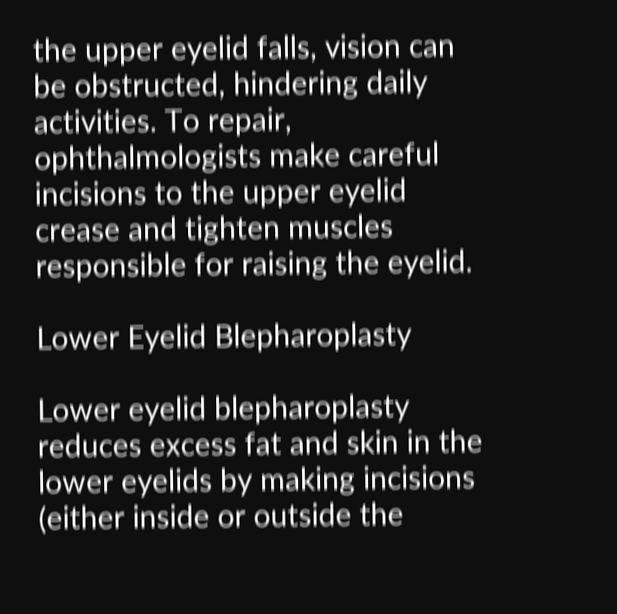the upper eyelid falls, vision can be obstructed, hindering daily activities. To repair, ophthalmologists make careful incisions to the upper eyelid crease and tighten muscles responsible for raising the eyelid.

Lower Eyelid Blepharoplasty

Lower eyelid blepharoplasty reduces excess fat and skin in the lower eyelids by making incisions (either inside or outside the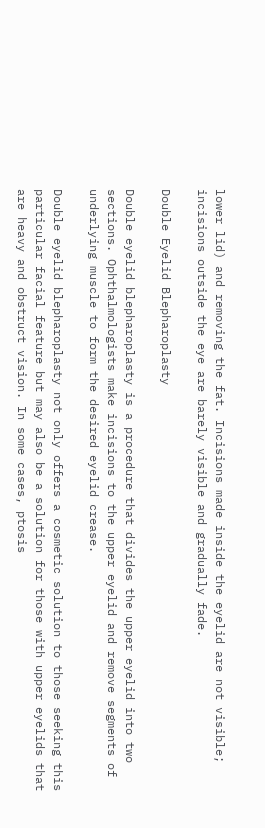lower lid) and removing the fat. Incisions made inside the eyelid are not visible; incisions outside the eye are barely visible and gradually fade.

Double Eyelid Blepharoplasty

Double eyelid blepharoplasty is a procedure that divides the upper eyelid into two sections. Ophthalmologists make incisions to the upper eyelid and remove segments of underlying muscle to form the desired eyelid crease.

Double eyelid blepharoplasty not only offers a cosmetic solution to those seeking this particular facial feature but may also be a solution for those with upper eyelids that are heavy and obstruct vision. In some cases, ptosis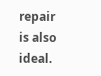repair is also ideal.